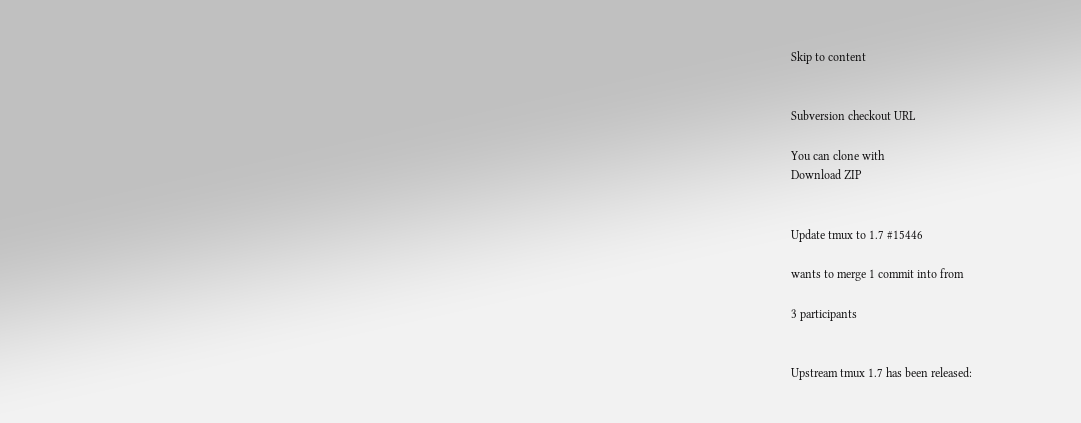Skip to content


Subversion checkout URL

You can clone with
Download ZIP


Update tmux to 1.7 #15446

wants to merge 1 commit into from

3 participants


Upstream tmux 1.7 has been released: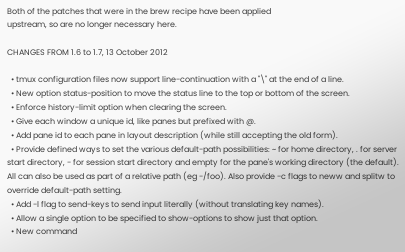Both of the patches that were in the brew recipe have been applied
upstream, so are no longer necessary here.

CHANGES FROM 1.6 to 1.7, 13 October 2012

  • tmux configuration files now support line-continuation with a "\" at the end of a line.
  • New option status-position to move the status line to the top or bottom of the screen.
  • Enforce history-limit option when clearing the screen.
  • Give each window a unique id, like panes but prefixed with @.
  • Add pane id to each pane in layout description (while still accepting the old form).
  • Provide defined ways to set the various default-path possibilities: ~ for home directory, . for server start directory, - for session start directory and empty for the pane's working directory (the default). All can also be used as part of a relative path (eg -/foo). Also provide -c flags to neww and splitw to override default-path setting.
  • Add -l flag to send-keys to send input literally (without translating key names).
  • Allow a single option to be specified to show-options to show just that option.
  • New command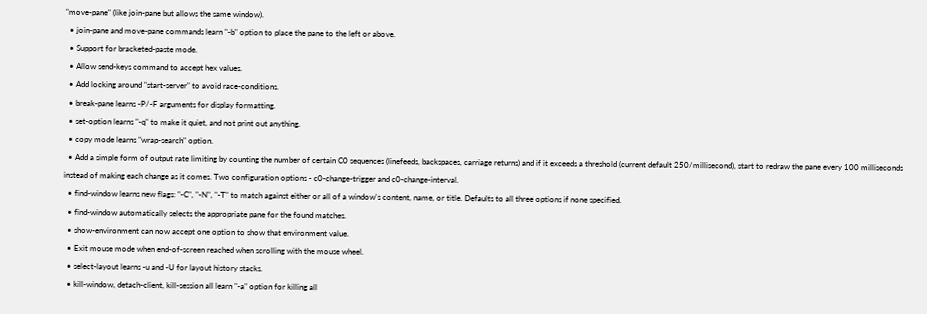"move-pane" (like join-pane but allows the same window).
  • join-pane and move-pane commands learn "-b" option to place the pane to the left or above.
  • Support for bracketed-paste mode.
  • Allow send-keys command to accept hex values.
  • Add locking around "start-server" to avoid race-conditions.
  • break-pane learns -P/-F arguments for display formatting.
  • set-option learns "-q" to make it quiet, and not print out anything.
  • copy mode learns "wrap-search" option.
  • Add a simple form of output rate limiting by counting the number of certain C0 sequences (linefeeds, backspaces, carriage returns) and if it exceeds a threshold (current default 250/millisecond), start to redraw the pane every 100 milliseconds instead of making each change as it comes. Two configuration options - c0-change-trigger and c0-change-interval.
  • find-window learns new flags: "-C", "-N", "-T" to match against either or all of a window's content, name, or title. Defaults to all three options if none specified.
  • find-window automatically selects the appropriate pane for the found matches.
  • show-environment can now accept one option to show that environment value.
  • Exit mouse mode when end-of-screen reached when scrolling with the mouse wheel.
  • select-layout learns -u and -U for layout history stacks.
  • kill-window, detach-client, kill-session all learn "-a" option for killing all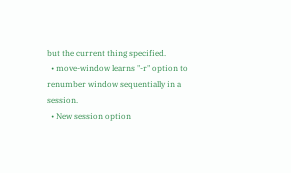but the current thing specified.
  • move-window learns "-r" option to renumber window sequentially in a session.
  • New session option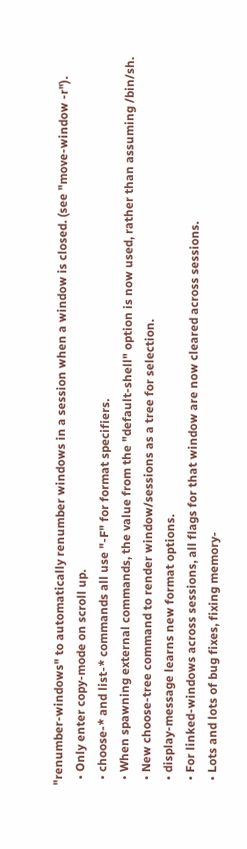"renumber-windows" to automatically renumber windows in a session when a window is closed. (see "move-window -r").
  • Only enter copy-mode on scroll up.
  • choose-* and list-* commands all use "-F" for format specifiers.
  • When spawning external commands, the value from the "default-shell" option is now used, rather than assuming /bin/sh.
  • New choose-tree command to render window/sessions as a tree for selection.
  • display-message learns new format options.
  • For linked-windows across sessions, all flags for that window are now cleared across sessions.
  • Lots and lots of bug fixes, fixing memory-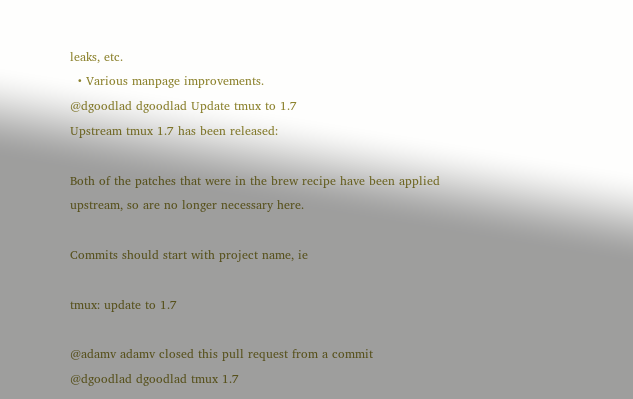leaks, etc.
  • Various manpage improvements.
@dgoodlad dgoodlad Update tmux to 1.7
Upstream tmux 1.7 has been released:

Both of the patches that were in the brew recipe have been applied
upstream, so are no longer necessary here.

Commits should start with project name, ie

tmux: update to 1.7

@adamv adamv closed this pull request from a commit
@dgoodlad dgoodlad tmux 1.7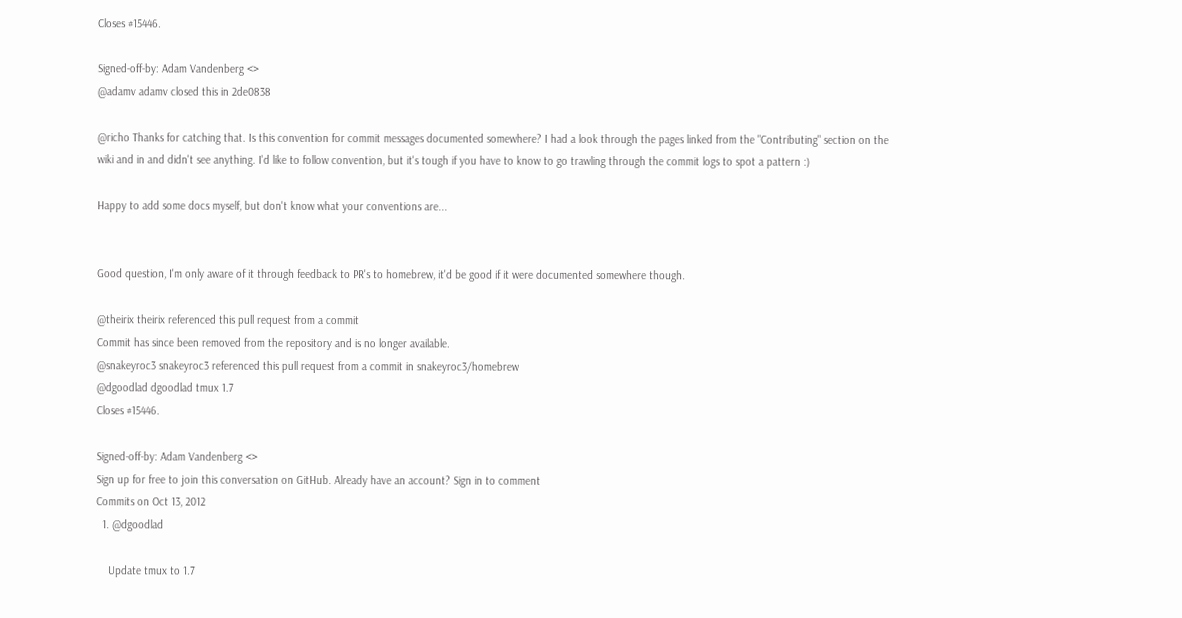Closes #15446.

Signed-off-by: Adam Vandenberg <>
@adamv adamv closed this in 2de0838

@richo Thanks for catching that. Is this convention for commit messages documented somewhere? I had a look through the pages linked from the "Contributing" section on the wiki and in and didn't see anything. I'd like to follow convention, but it's tough if you have to know to go trawling through the commit logs to spot a pattern :)

Happy to add some docs myself, but don't know what your conventions are...


Good question, I'm only aware of it through feedback to PR's to homebrew, it'd be good if it were documented somewhere though.

@theirix theirix referenced this pull request from a commit
Commit has since been removed from the repository and is no longer available.
@snakeyroc3 snakeyroc3 referenced this pull request from a commit in snakeyroc3/homebrew
@dgoodlad dgoodlad tmux 1.7
Closes #15446.

Signed-off-by: Adam Vandenberg <>
Sign up for free to join this conversation on GitHub. Already have an account? Sign in to comment
Commits on Oct 13, 2012
  1. @dgoodlad

    Update tmux to 1.7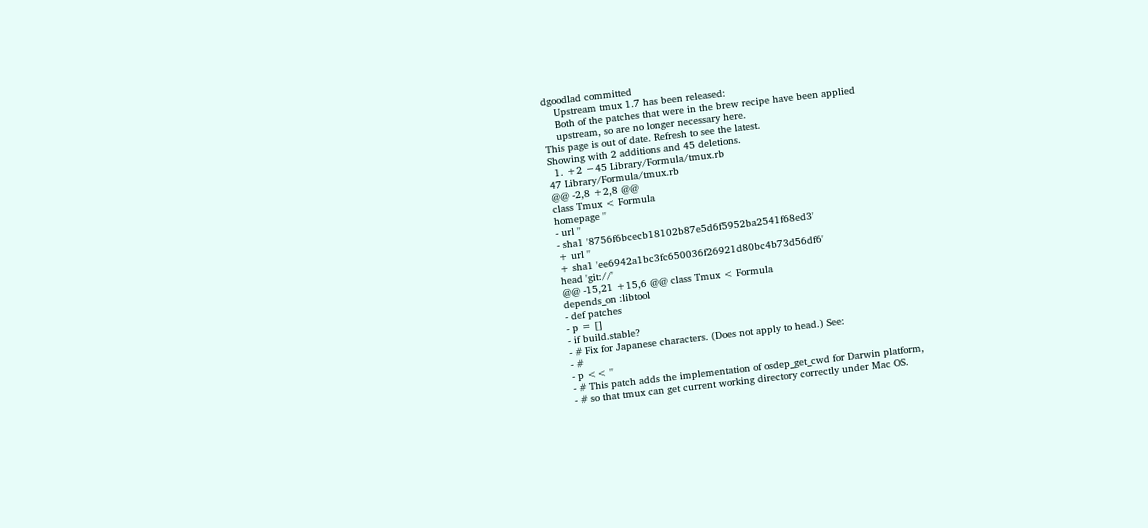dgoodlad committed
    Upstream tmux 1.7 has been released:
    Both of the patches that were in the brew recipe have been applied
    upstream, so are no longer necessary here.
This page is out of date. Refresh to see the latest.
Showing with 2 additions and 45 deletions.
  1. +2 −45 Library/Formula/tmux.rb
47 Library/Formula/tmux.rb
@@ -2,8 +2,8 @@
class Tmux < Formula
homepage ''
- url ''
- sha1 '8756f6bcecb18102b87e5d6f5952ba2541f68ed3'
+ url ''
+ sha1 'ee6942a1bc3fc650036f26921d80bc4b73d56df6'
head 'git://'
@@ -15,21 +15,6 @@ class Tmux < Formula
depends_on :libtool
- def patches
- p = []
- if build.stable?
- # Fix for Japanese characters. (Does not apply to head.) See:
- #
- p << ''
- # This patch adds the implementation of osdep_get_cwd for Darwin platform,
- # so that tmux can get current working directory correctly under Mac OS.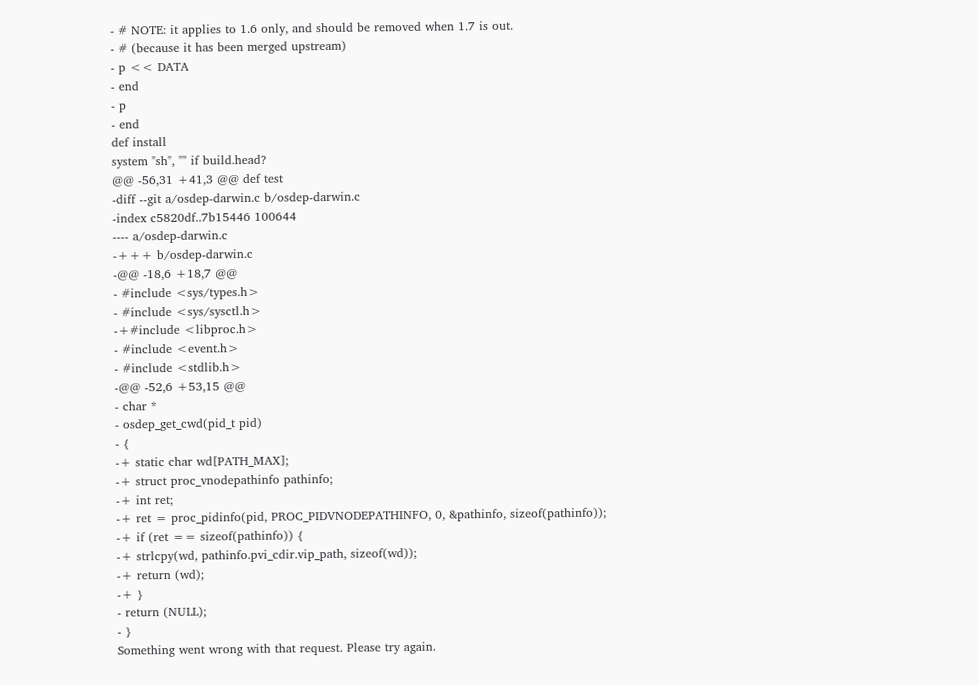- # NOTE: it applies to 1.6 only, and should be removed when 1.7 is out.
- # (because it has been merged upstream)
- p << DATA
- end
- p
- end
def install
system "sh", "" if build.head?
@@ -56,31 +41,3 @@ def test
-diff --git a/osdep-darwin.c b/osdep-darwin.c
-index c5820df..7b15446 100644
---- a/osdep-darwin.c
-+++ b/osdep-darwin.c
-@@ -18,6 +18,7 @@
- #include <sys/types.h>
- #include <sys/sysctl.h>
-+#include <libproc.h>
- #include <event.h>
- #include <stdlib.h>
-@@ -52,6 +53,15 @@
- char *
- osdep_get_cwd(pid_t pid)
- {
-+ static char wd[PATH_MAX];
-+ struct proc_vnodepathinfo pathinfo;
-+ int ret;
-+ ret = proc_pidinfo(pid, PROC_PIDVNODEPATHINFO, 0, &pathinfo, sizeof(pathinfo));
-+ if (ret == sizeof(pathinfo)) {
-+ strlcpy(wd, pathinfo.pvi_cdir.vip_path, sizeof(wd));
-+ return (wd);
-+ }
- return (NULL);
- }
Something went wrong with that request. Please try again.